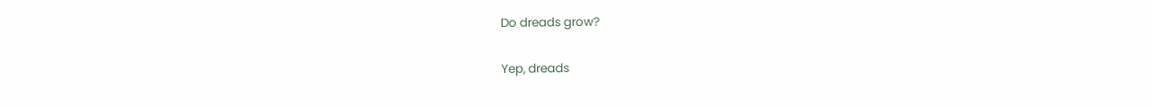Do dreads grow?

Yep, dreads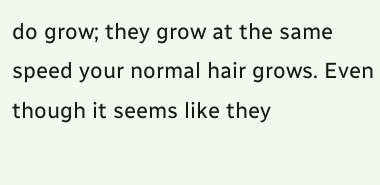do grow; they grow at the same speed your normal hair grows. Even though it seems like they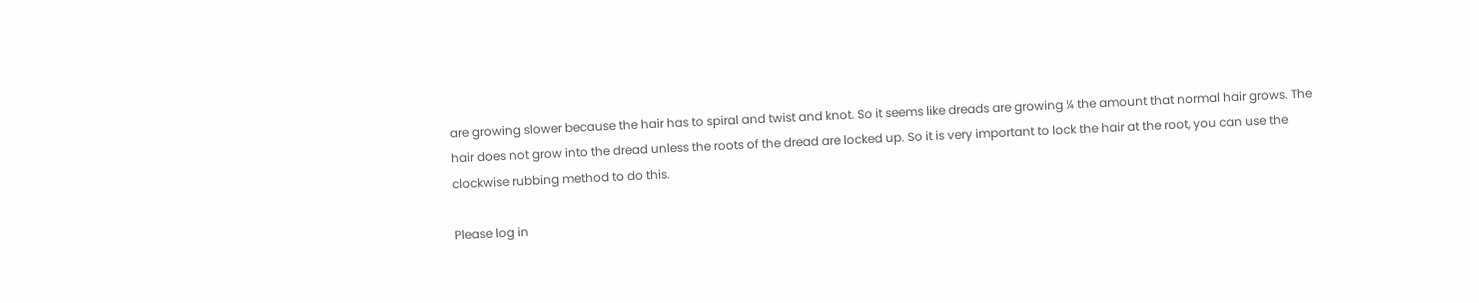are growing slower because the hair has to spiral and twist and knot. So it seems like dreads are growing ¼ the amount that normal hair grows. The hair does not grow into the dread unless the roots of the dread are locked up. So it is very important to lock the hair at the root, you can use the clockwise rubbing method to do this.

Please log in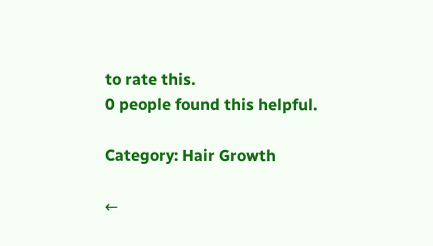to rate this.
0 people found this helpful.

Category: Hair Growth

←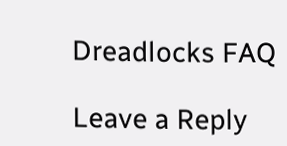Dreadlocks FAQ

Leave a Reply